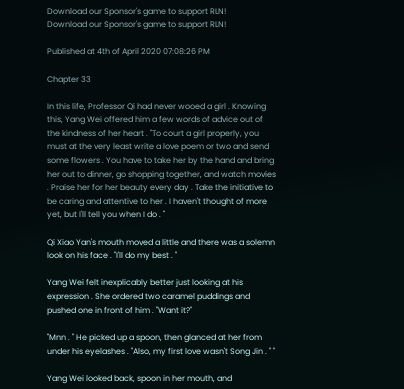Download our Sponsor's game to support RLN!
Download our Sponsor's game to support RLN!

Published at 4th of April 2020 07:08:26 PM

Chapter 33

In this life, Professor Qi had never wooed a girl . Knowing this, Yang Wei offered him a few words of advice out of the kindness of her heart . "To court a girl properly, you must at the very least write a love poem or two and send some flowers . You have to take her by the hand and bring her out to dinner, go shopping together, and watch movies . Praise her for her beauty every day . Take the initiative to be caring and attentive to her . I haven't thought of more yet, but I'll tell you when I do . "

Qi Xiao Yan's mouth moved a little and there was a solemn look on his face . "I'll do my best . "

Yang Wei felt inexplicably better just looking at his expression . She ordered two caramel puddings and pushed one in front of him . "Want it?"

"Mnn . " He picked up a spoon, then glanced at her from under his eyelashes . "Also, my first love wasn't Song Jin . " "

Yang Wei looked back, spoon in her mouth, and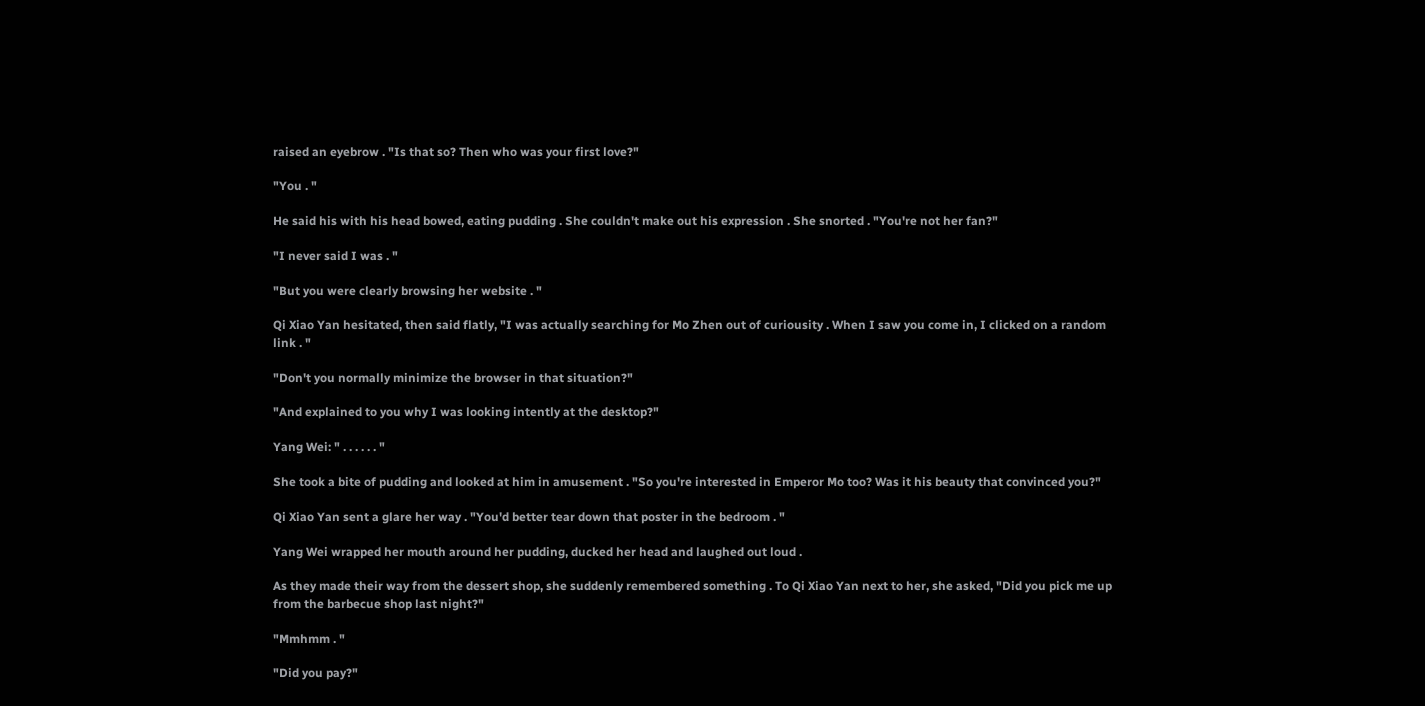raised an eyebrow . "Is that so? Then who was your first love?"

"You . "

He said his with his head bowed, eating pudding . She couldn't make out his expression . She snorted . "You're not her fan?"

"I never said I was . "

"But you were clearly browsing her website . "

Qi Xiao Yan hesitated, then said flatly, "I was actually searching for Mo Zhen out of curiousity . When I saw you come in, I clicked on a random link . "

"Don't you normally minimize the browser in that situation?"

"And explained to you why I was looking intently at the desktop?"

Yang Wei: " . . . . . . "

She took a bite of pudding and looked at him in amusement . "So you're interested in Emperor Mo too? Was it his beauty that convinced you?"

Qi Xiao Yan sent a glare her way . "You'd better tear down that poster in the bedroom . "

Yang Wei wrapped her mouth around her pudding, ducked her head and laughed out loud .

As they made their way from the dessert shop, she suddenly remembered something . To Qi Xiao Yan next to her, she asked, "Did you pick me up from the barbecue shop last night?"

"Mmhmm . "

"Did you pay?"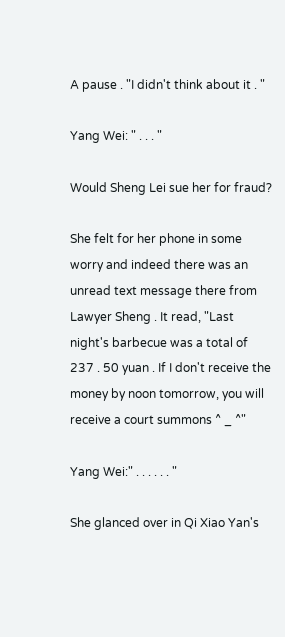A pause . "I didn't think about it . "

Yang Wei: " . . . "

Would Sheng Lei sue her for fraud?

She felt for her phone in some worry and indeed there was an unread text message there from Lawyer Sheng . It read, "Last night's barbecue was a total of 237 . 50 yuan . If I don't receive the money by noon tomorrow, you will receive a court summons ^ _ ^"

Yang Wei:" . . . . . . "

She glanced over in Qi Xiao Yan's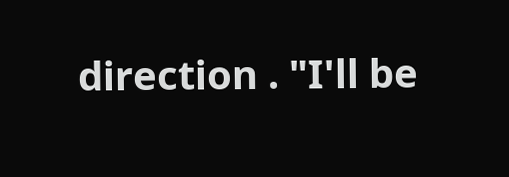direction . "I'll be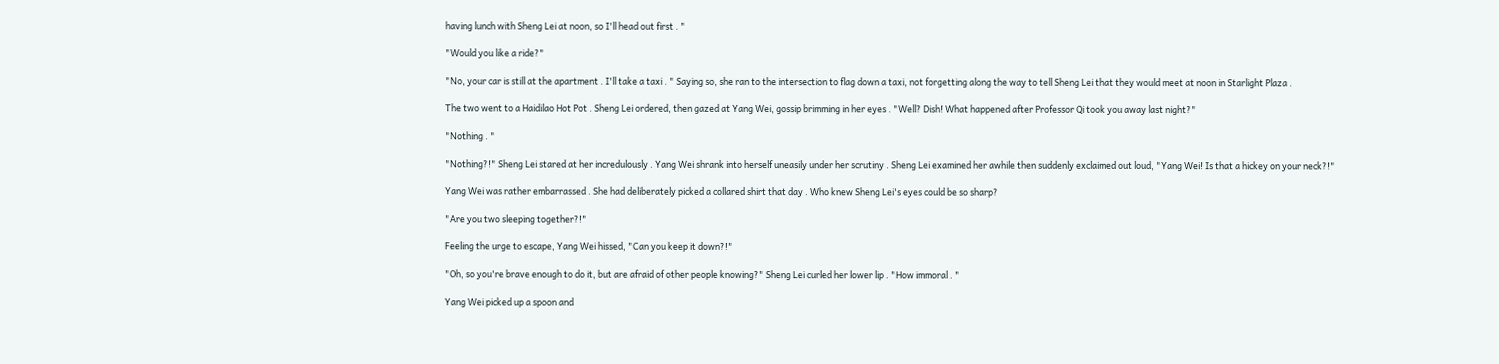having lunch with Sheng Lei at noon, so I'll head out first . "

"Would you like a ride?"

"No, your car is still at the apartment . I'll take a taxi . " Saying so, she ran to the intersection to flag down a taxi, not forgetting along the way to tell Sheng Lei that they would meet at noon in Starlight Plaza .

The two went to a Haidilao Hot Pot . Sheng Lei ordered, then gazed at Yang Wei, gossip brimming in her eyes . "Well? Dish! What happened after Professor Qi took you away last night?"

"Nothing . "

"Nothing?!" Sheng Lei stared at her incredulously . Yang Wei shrank into herself uneasily under her scrutiny . Sheng Lei examined her awhile then suddenly exclaimed out loud, "Yang Wei! Is that a hickey on your neck?!"

Yang Wei was rather embarrassed . She had deliberately picked a collared shirt that day . Who knew Sheng Lei's eyes could be so sharp?

"Are you two sleeping together?!"

Feeling the urge to escape, Yang Wei hissed, "Can you keep it down?!"

"Oh, so you're brave enough to do it, but are afraid of other people knowing?" Sheng Lei curled her lower lip . "How immoral . "

Yang Wei picked up a spoon and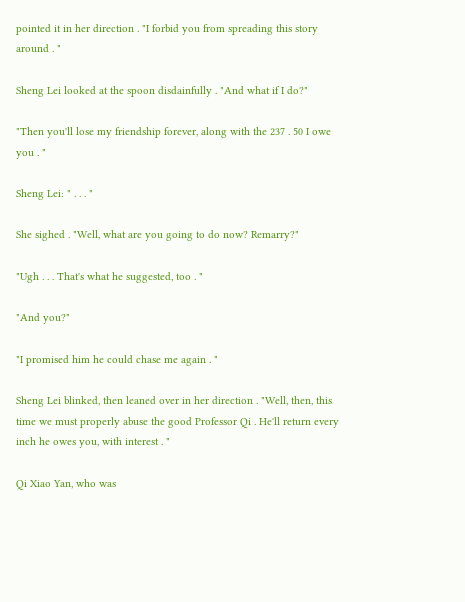pointed it in her direction . "I forbid you from spreading this story around . "

Sheng Lei looked at the spoon disdainfully . "And what if I do?"

"Then you'll lose my friendship forever, along with the 237 . 50 I owe you . "

Sheng Lei: " . . . "

She sighed . "Well, what are you going to do now? Remarry?"

"Ugh . . . That's what he suggested, too . "

"And you?"

"I promised him he could chase me again . "

Sheng Lei blinked, then leaned over in her direction . "Well, then, this time we must properly abuse the good Professor Qi . He'll return every inch he owes you, with interest . "

Qi Xiao Yan, who was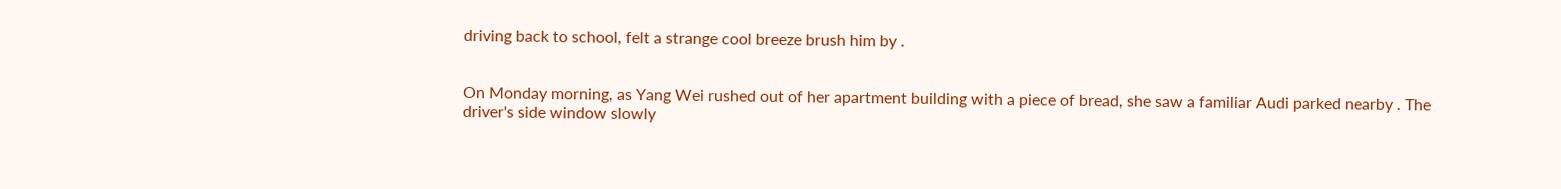driving back to school, felt a strange cool breeze brush him by .


On Monday morning, as Yang Wei rushed out of her apartment building with a piece of bread, she saw a familiar Audi parked nearby . The driver's side window slowly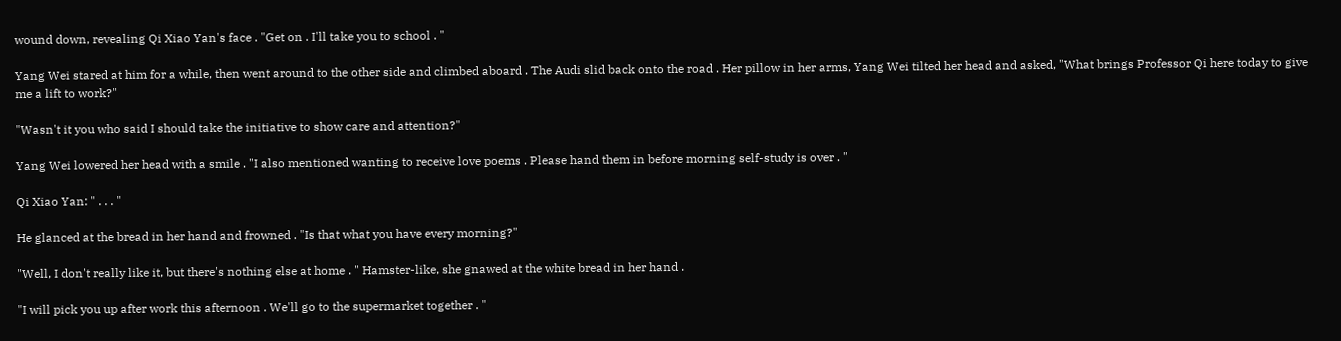wound down, revealing Qi Xiao Yan's face . "Get on . I'll take you to school . "

Yang Wei stared at him for a while, then went around to the other side and climbed aboard . The Audi slid back onto the road . Her pillow in her arms, Yang Wei tilted her head and asked, "What brings Professor Qi here today to give me a lift to work?"

"Wasn't it you who said I should take the initiative to show care and attention?"

Yang Wei lowered her head with a smile . "I also mentioned wanting to receive love poems . Please hand them in before morning self-study is over . "

Qi Xiao Yan: " . . . "

He glanced at the bread in her hand and frowned . "Is that what you have every morning?"

"Well, I don't really like it, but there's nothing else at home . " Hamster-like, she gnawed at the white bread in her hand .

"I will pick you up after work this afternoon . We'll go to the supermarket together . "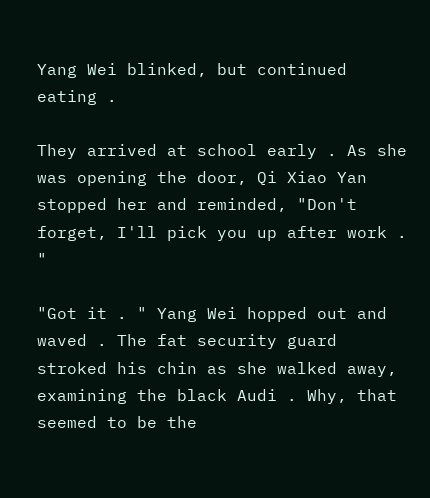Yang Wei blinked, but continued eating .

They arrived at school early . As she was opening the door, Qi Xiao Yan stopped her and reminded, "Don't forget, I'll pick you up after work . "

"Got it . " Yang Wei hopped out and waved . The fat security guard stroked his chin as she walked away, examining the black Audi . Why, that seemed to be the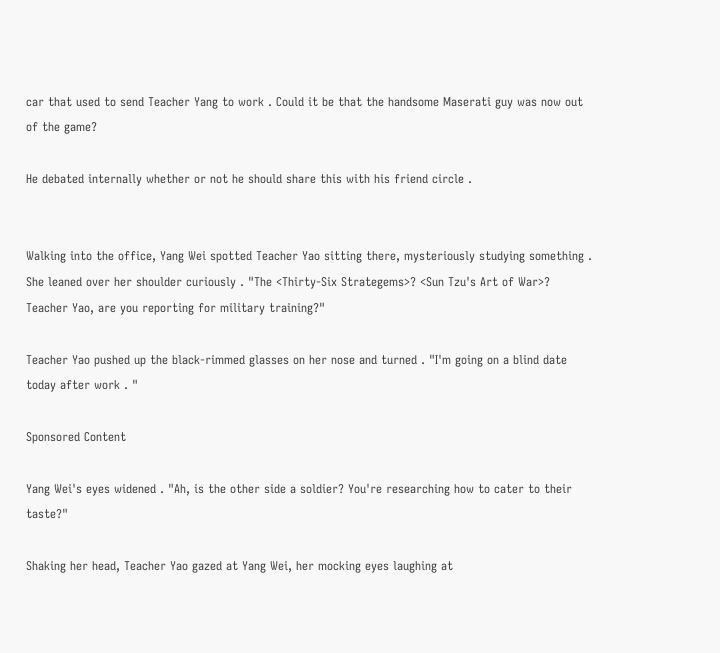car that used to send Teacher Yang to work . Could it be that the handsome Maserati guy was now out of the game?

He debated internally whether or not he should share this with his friend circle .


Walking into the office, Yang Wei spotted Teacher Yao sitting there, mysteriously studying something . She leaned over her shoulder curiously . "The <Thirty-Six Strategems>? <Sun Tzu's Art of War>? Teacher Yao, are you reporting for military training?"

Teacher Yao pushed up the black-rimmed glasses on her nose and turned . "I'm going on a blind date today after work . "

Sponsored Content

Yang Wei's eyes widened . "Ah, is the other side a soldier? You're researching how to cater to their taste?"

Shaking her head, Teacher Yao gazed at Yang Wei, her mocking eyes laughing at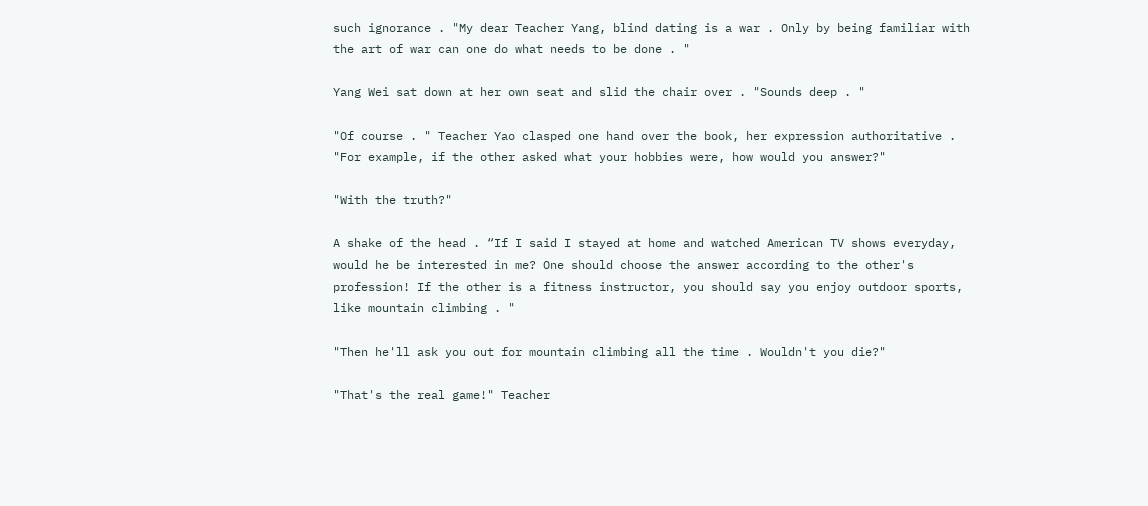such ignorance . "My dear Teacher Yang, blind dating is a war . Only by being familiar with the art of war can one do what needs to be done . "

Yang Wei sat down at her own seat and slid the chair over . "Sounds deep . "

"Of course . " Teacher Yao clasped one hand over the book, her expression authoritative . "For example, if the other asked what your hobbies were, how would you answer?"

"With the truth?"

A shake of the head . “If I said I stayed at home and watched American TV shows everyday, would he be interested in me? One should choose the answer according to the other's profession! If the other is a fitness instructor, you should say you enjoy outdoor sports, like mountain climbing . "

"Then he'll ask you out for mountain climbing all the time . Wouldn't you die?"

"That's the real game!" Teacher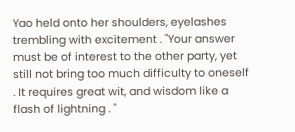Yao held onto her shoulders, eyelashes trembling with excitement . "Your answer must be of interest to the other party, yet still not bring too much difficulty to oneself . It requires great wit, and wisdom like a flash of lightning . "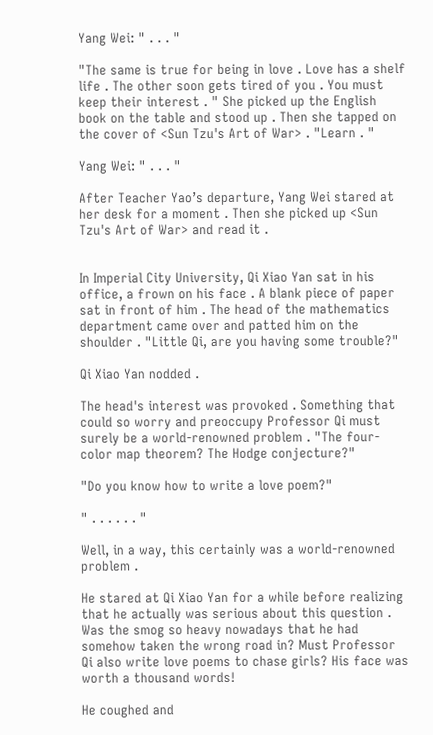Yang Wei: " . . . "

"The same is true for being in love . Love has a shelf life . The other soon gets tired of you . You must keep their interest . " She picked up the English book on the table and stood up . Then she tapped on the cover of <Sun Tzu's Art of War> . "Learn . "

Yang Wei: " . . . "

After Teacher Yao’s departure, Yang Wei stared at her desk for a moment . Then she picked up <Sun Tzu's Art of War> and read it .


In Imperial City University, Qi Xiao Yan sat in his office, a frown on his face . A blank piece of paper sat in front of him . The head of the mathematics department came over and patted him on the shoulder . "Little Qi, are you having some trouble?"

Qi Xiao Yan nodded .

The head's interest was provoked . Something that could so worry and preoccupy Professor Qi must surely be a world-renowned problem . "The four-color map theorem? The Hodge conjecture?"

"Do you know how to write a love poem?"

" . . . . . . "

Well, in a way, this certainly was a world-renowned problem .

He stared at Qi Xiao Yan for a while before realizing that he actually was serious about this question . Was the smog so heavy nowadays that he had somehow taken the wrong road in? Must Professor Qi also write love poems to chase girls? His face was worth a thousand words!

He coughed and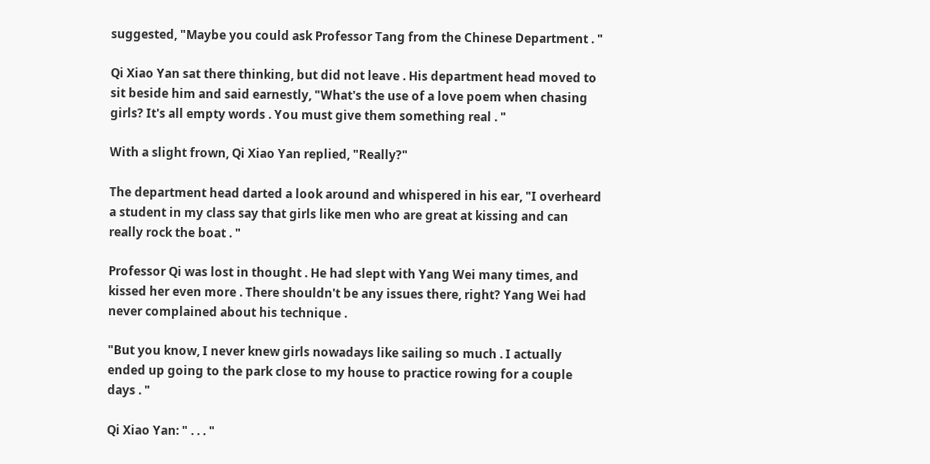suggested, "Maybe you could ask Professor Tang from the Chinese Department . "

Qi Xiao Yan sat there thinking, but did not leave . His department head moved to sit beside him and said earnestly, "What's the use of a love poem when chasing girls? It's all empty words . You must give them something real . "

With a slight frown, Qi Xiao Yan replied, "Really?"

The department head darted a look around and whispered in his ear, "I overheard a student in my class say that girls like men who are great at kissing and can really rock the boat . "

Professor Qi was lost in thought . He had slept with Yang Wei many times, and kissed her even more . There shouldn't be any issues there, right? Yang Wei had never complained about his technique .

"But you know, I never knew girls nowadays like sailing so much . I actually ended up going to the park close to my house to practice rowing for a couple days . "

Qi Xiao Yan: " . . . "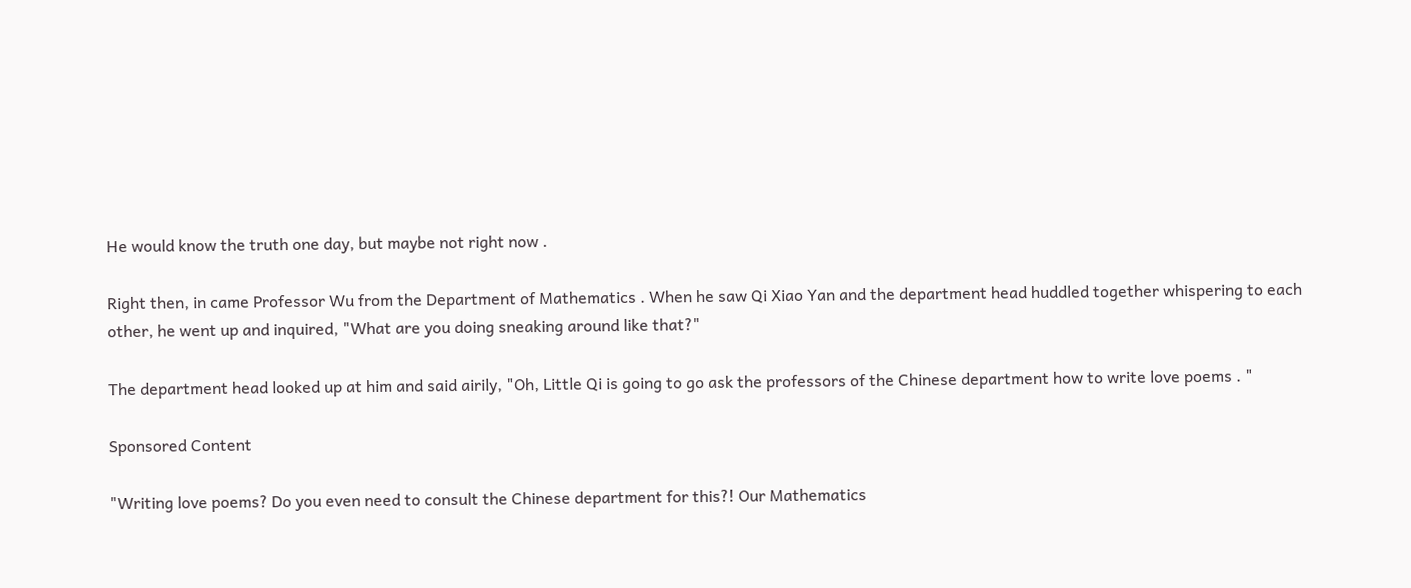He would know the truth one day, but maybe not right now .

Right then, in came Professor Wu from the Department of Mathematics . When he saw Qi Xiao Yan and the department head huddled together whispering to each other, he went up and inquired, "What are you doing sneaking around like that?"

The department head looked up at him and said airily, "Oh, Little Qi is going to go ask the professors of the Chinese department how to write love poems . "

Sponsored Content

"Writing love poems? Do you even need to consult the Chinese department for this?! Our Mathematics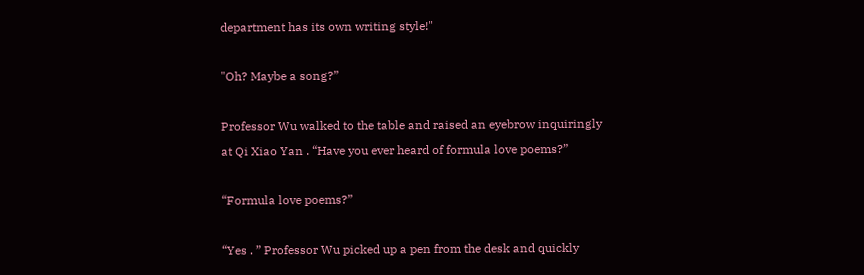department has its own writing style!"

"Oh? Maybe a song?”

Professor Wu walked to the table and raised an eyebrow inquiringly at Qi Xiao Yan . “Have you ever heard of formula love poems?”

“Formula love poems?”

“Yes . ” Professor Wu picked up a pen from the desk and quickly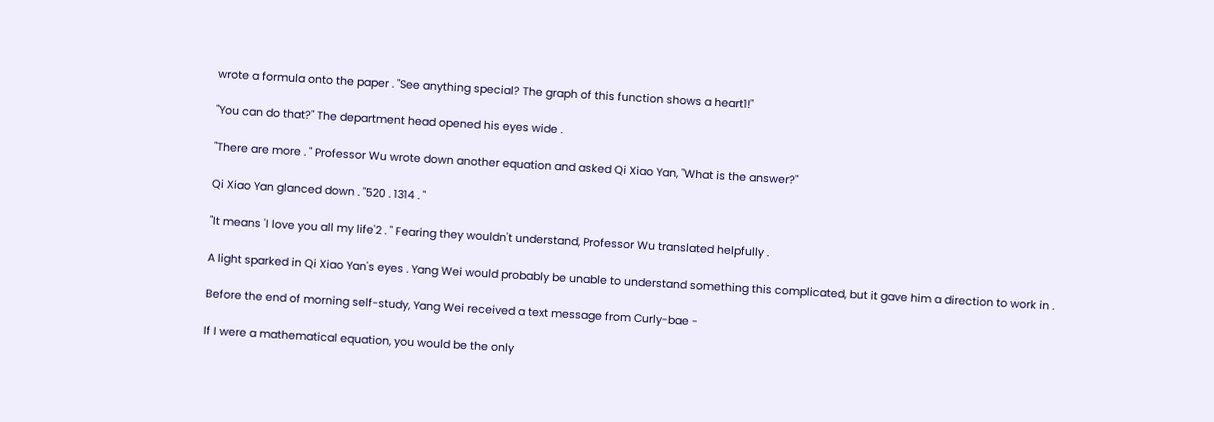wrote a formula onto the paper . "See anything special? The graph of this function shows a heart1!"

"You can do that?" The department head opened his eyes wide .

"There are more . " Professor Wu wrote down another equation and asked Qi Xiao Yan, "What is the answer?"

Qi Xiao Yan glanced down . "520 . 1314 . "

"It means 'I love you all my life'2 . " Fearing they wouldn't understand, Professor Wu translated helpfully .

A light sparked in Qi Xiao Yan's eyes . Yang Wei would probably be unable to understand something this complicated, but it gave him a direction to work in .

Before the end of morning self-study, Yang Wei received a text message from Curly-bae -

If I were a mathematical equation, you would be the only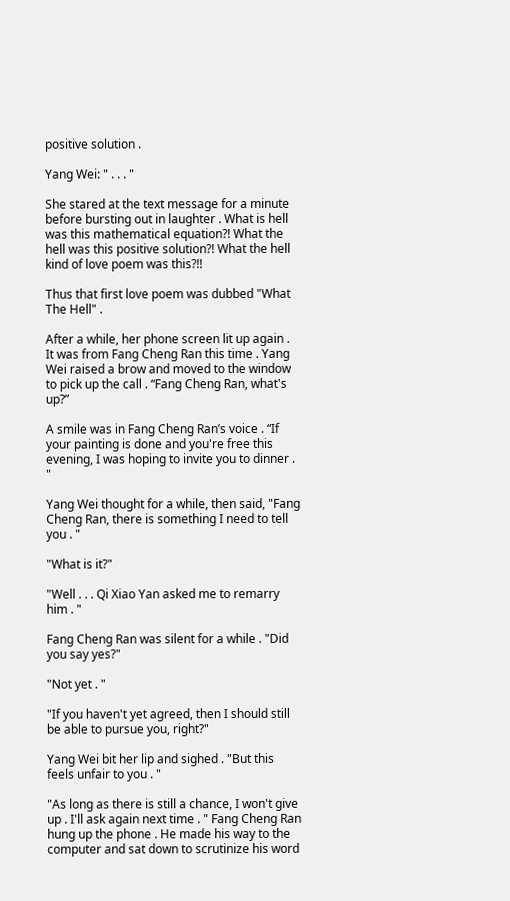positive solution .

Yang Wei: " . . . "

She stared at the text message for a minute before bursting out in laughter . What is hell was this mathematical equation?! What the hell was this positive solution?! What the hell kind of love poem was this?!!

Thus that first love poem was dubbed "What The Hell" .

After a while, her phone screen lit up again . It was from Fang Cheng Ran this time . Yang Wei raised a brow and moved to the window to pick up the call . “Fang Cheng Ran, what's up?”

A smile was in Fang Cheng Ran’s voice . “If your painting is done and you're free this evening, I was hoping to invite you to dinner . "

Yang Wei thought for a while, then said, "Fang Cheng Ran, there is something I need to tell you . "

"What is it?"

"Well . . . Qi Xiao Yan asked me to remarry him . "

Fang Cheng Ran was silent for a while . "Did you say yes?"

"Not yet . "

"If you haven't yet agreed, then I should still be able to pursue you, right?"

Yang Wei bit her lip and sighed . "But this feels unfair to you . "

"As long as there is still a chance, I won't give up . I'll ask again next time . " Fang Cheng Ran hung up the phone . He made his way to the computer and sat down to scrutinize his word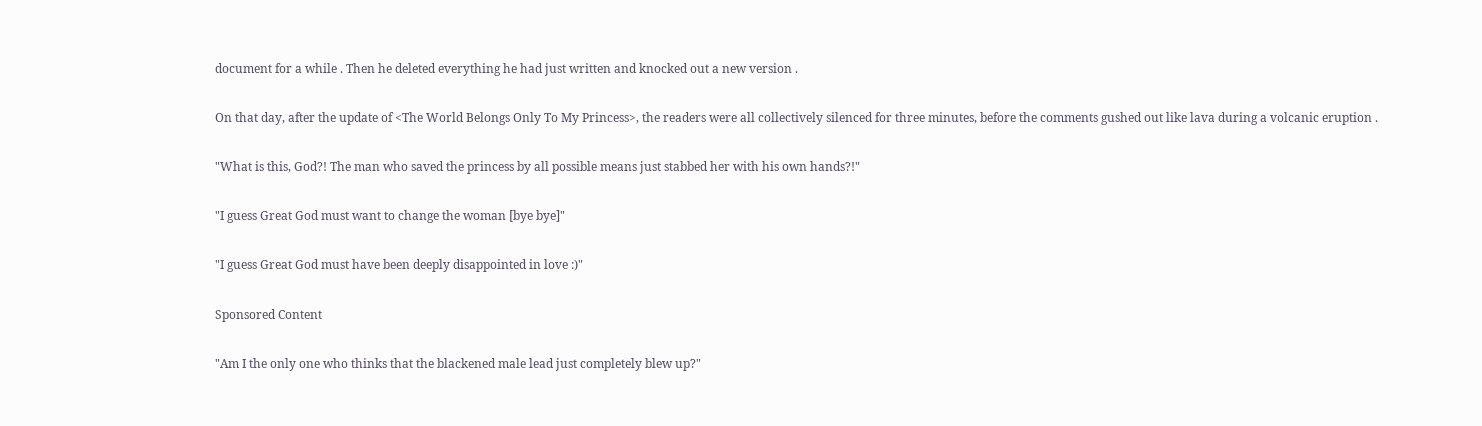document for a while . Then he deleted everything he had just written and knocked out a new version .

On that day, after the update of <The World Belongs Only To My Princess>, the readers were all collectively silenced for three minutes, before the comments gushed out like lava during a volcanic eruption .

"What is this, God?! The man who saved the princess by all possible means just stabbed her with his own hands?!"

"I guess Great God must want to change the woman [bye bye]"

"I guess Great God must have been deeply disappointed in love :)"

Sponsored Content

"Am I the only one who thinks that the blackened male lead just completely blew up?"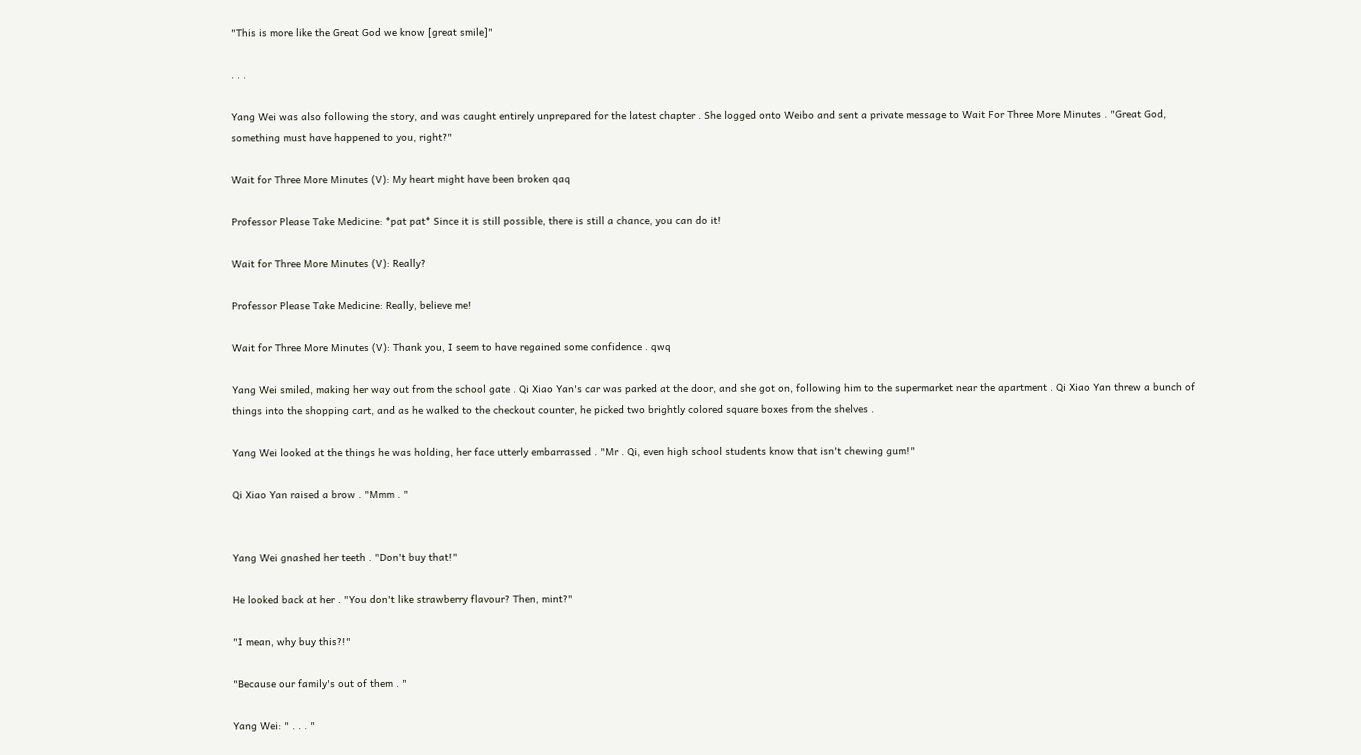"This is more like the Great God we know [great smile]"

. . .

Yang Wei was also following the story, and was caught entirely unprepared for the latest chapter . She logged onto Weibo and sent a private message to Wait For Three More Minutes . "Great God, something must have happened to you, right?"

Wait for Three More Minutes (V): My heart might have been broken qaq

Professor Please Take Medicine: *pat pat* Since it is still possible, there is still a chance, you can do it!

Wait for Three More Minutes (V): Really?

Professor Please Take Medicine: Really, believe me!

Wait for Three More Minutes (V): Thank you, I seem to have regained some confidence . qwq

Yang Wei smiled, making her way out from the school gate . Qi Xiao Yan's car was parked at the door, and she got on, following him to the supermarket near the apartment . Qi Xiao Yan threw a bunch of things into the shopping cart, and as he walked to the checkout counter, he picked two brightly colored square boxes from the shelves .

Yang Wei looked at the things he was holding, her face utterly embarrassed . "Mr . Qi, even high school students know that isn't chewing gum!"

Qi Xiao Yan raised a brow . "Mmm . "


Yang Wei gnashed her teeth . "Don't buy that!"

He looked back at her . "You don't like strawberry flavour? Then, mint?"

"I mean, why buy this?!"

"Because our family's out of them . "

Yang Wei: " . . . "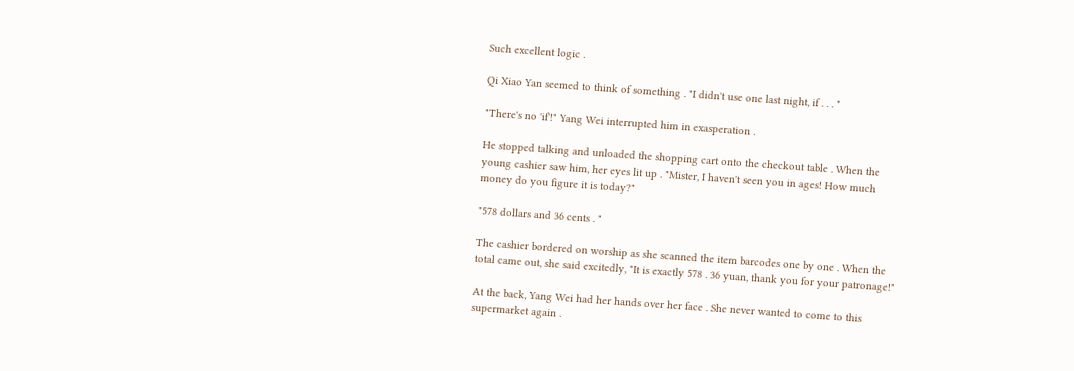Such excellent logic .

Qi Xiao Yan seemed to think of something . "I didn't use one last night, if . . . "

"There's no 'if'!" Yang Wei interrupted him in exasperation .

He stopped talking and unloaded the shopping cart onto the checkout table . When the young cashier saw him, her eyes lit up . "Mister, I haven't seen you in ages! How much money do you figure it is today?"

"578 dollars and 36 cents . "

The cashier bordered on worship as she scanned the item barcodes one by one . When the total came out, she said excitedly, "It is exactly 578 . 36 yuan, thank you for your patronage!"

At the back, Yang Wei had her hands over her face . She never wanted to come to this supermarket again .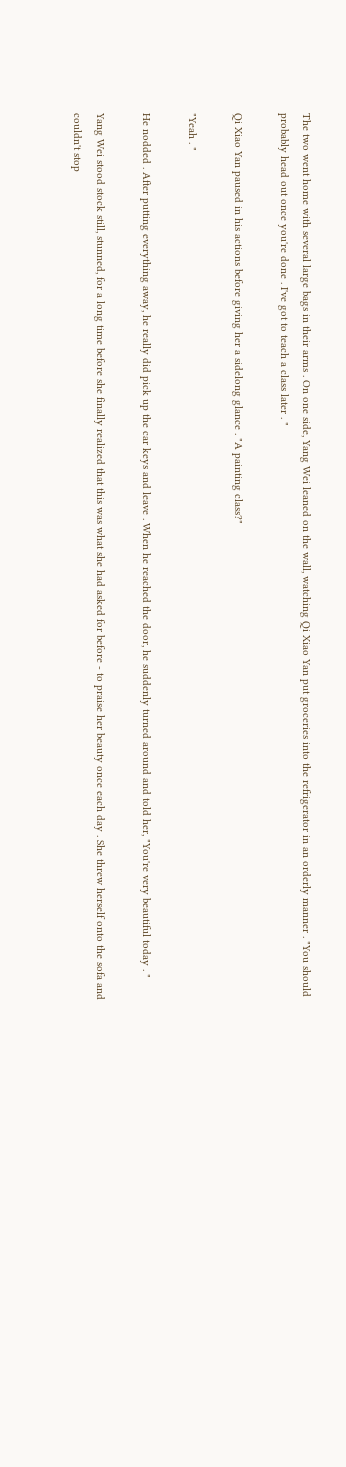The two went home with several large bags in their arms . On one side, Yang Wei leaned on the wall, watching Qi Xiao Yan put groceries into the refrigerator in an orderly manner . "You should probably head out once you're done . I've got to teach a class later . "

Qi Xiao Yan paused in his actions before giving her a sidelong glance . "A painting class?"

"Yeah . "

He nodded . After putting everything away, he really did pick up the car keys and leave . When he reached the door, he suddenly turned around and told her, "You're very beautiful today . "

Yang Wei stood stock still, stunned, for a long time before she finally realized that this was what she had asked for before - to praise her beauty once each day . She threw herself onto the sofa and couldn't stop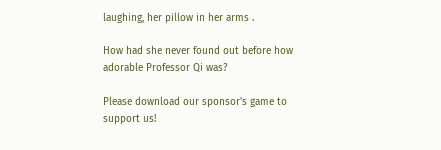laughing, her pillow in her arms .

How had she never found out before how adorable Professor Qi was?

Please download our sponsor's game to support us!